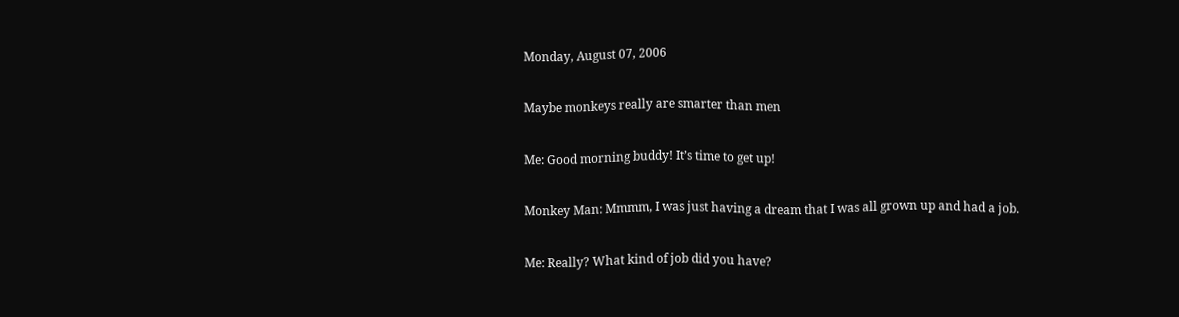Monday, August 07, 2006

Maybe monkeys really are smarter than men

Me: Good morning buddy! It’s time to get up!

Monkey Man: Mmmm, I was just having a dream that I was all grown up and had a job.

Me: Really? What kind of job did you have?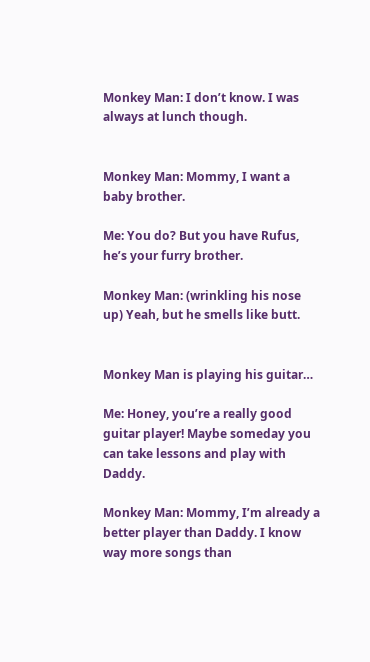Monkey Man: I don’t know. I was always at lunch though.


Monkey Man: Mommy, I want a baby brother.

Me: You do? But you have Rufus, he’s your furry brother.

Monkey Man: (wrinkling his nose up) Yeah, but he smells like butt.


Monkey Man is playing his guitar…

Me: Honey, you’re a really good guitar player! Maybe someday you can take lessons and play with Daddy.

Monkey Man: Mommy, I’m already a better player than Daddy. I know way more songs than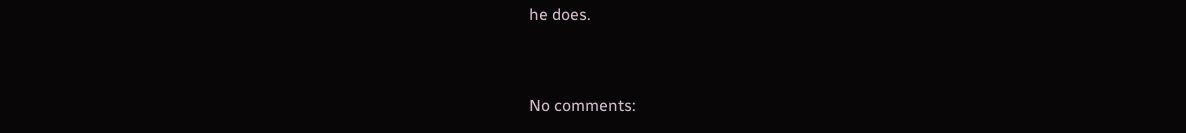he does.


No comments: